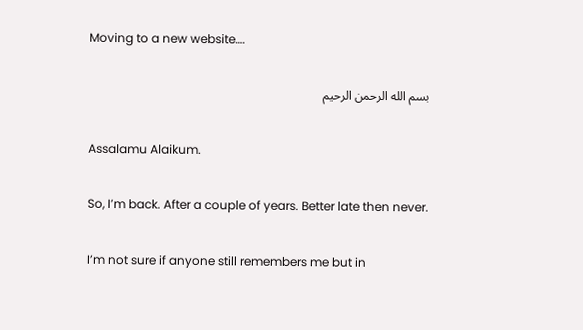Moving to a new website….

بسم الله الرحمن الرحيم

Assalamu Alaikum.

So, I’m back. After a couple of years. Better late then never.

I’m not sure if anyone still remembers me but in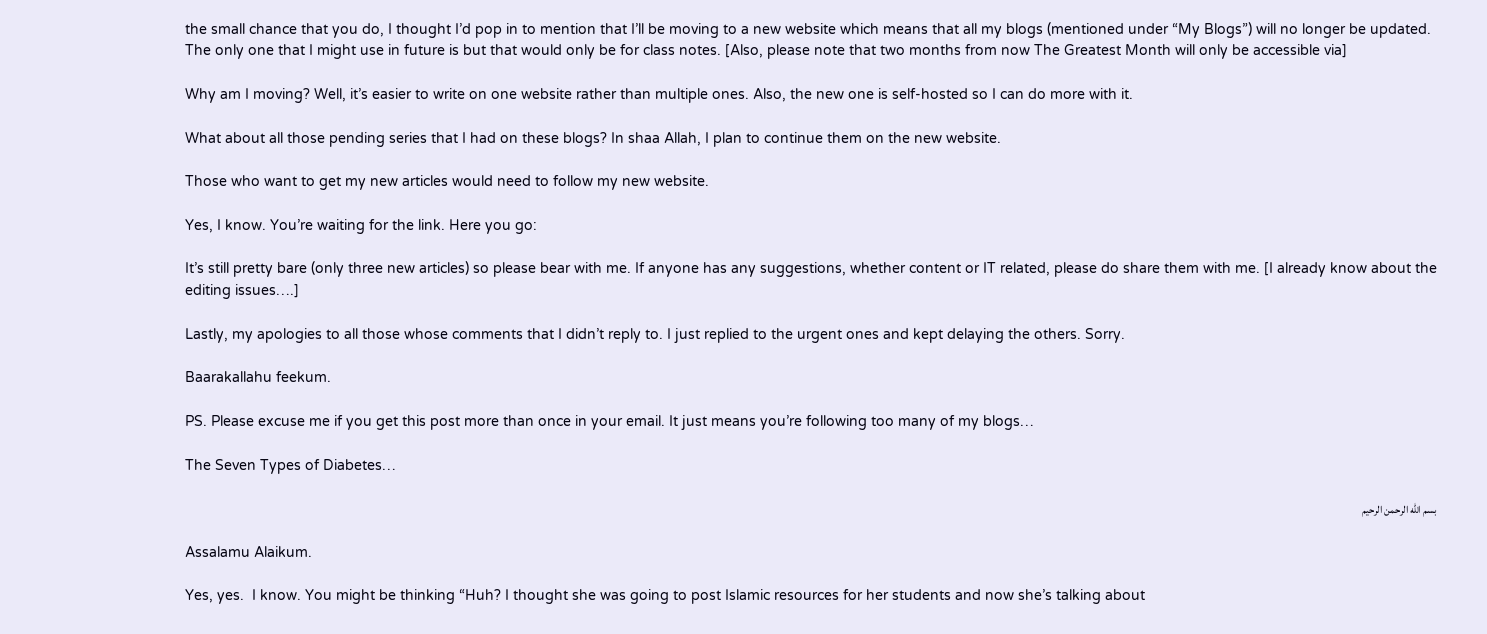the small chance that you do, I thought I’d pop in to mention that I’ll be moving to a new website which means that all my blogs (mentioned under “My Blogs”) will no longer be updated. The only one that I might use in future is but that would only be for class notes. [Also, please note that two months from now The Greatest Month will only be accessible via]

Why am I moving? Well, it’s easier to write on one website rather than multiple ones. Also, the new one is self-hosted so I can do more with it.

What about all those pending series that I had on these blogs? In shaa Allah, I plan to continue them on the new website.

Those who want to get my new articles would need to follow my new website.

Yes, I know. You’re waiting for the link. Here you go:

It’s still pretty bare (only three new articles) so please bear with me. If anyone has any suggestions, whether content or IT related, please do share them with me. [I already know about the editing issues….]

Lastly, my apologies to all those whose comments that I didn’t reply to. I just replied to the urgent ones and kept delaying the others. Sorry.

Baarakallahu feekum.

PS. Please excuse me if you get this post more than once in your email. It just means you’re following too many of my blogs…

The Seven Types of Diabetes…

بسم الله الرحمن الرحيم

Assalamu Alaikum.

Yes, yes.  I know. You might be thinking “Huh? I thought she was going to post Islamic resources for her students and now she’s talking about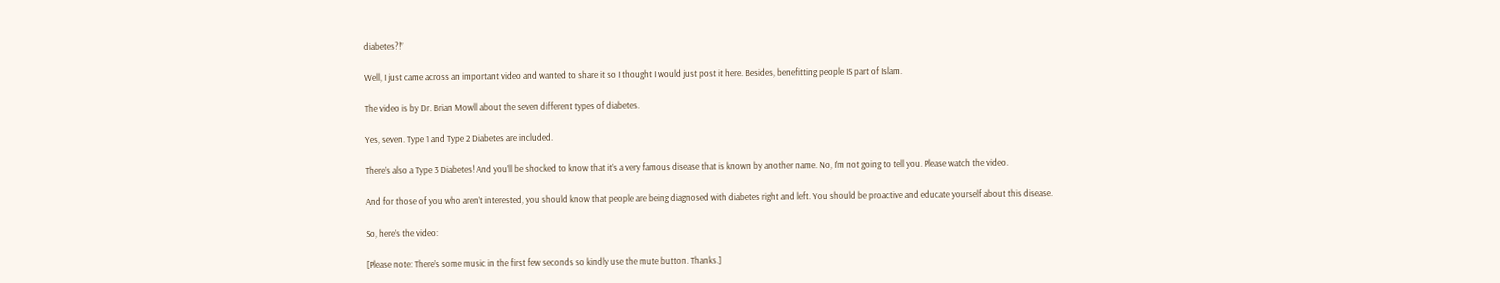diabetes?!”

Well, I just came across an important video and wanted to share it so I thought I would just post it here. Besides, benefitting people IS part of Islam.

The video is by Dr. Brian Mowll about the seven different types of diabetes.

Yes, seven. Type 1 and Type 2 Diabetes are included.

There’s also a Type 3 Diabetes! And you’ll be shocked to know that it’s a very famous disease that is known by another name. No, I’m not going to tell you. Please watch the video.

And for those of you who aren’t interested, you should know that people are being diagnosed with diabetes right and left. You should be proactive and educate yourself about this disease.

So, here’s the video:

[Please note: There’s some music in the first few seconds so kindly use the mute button. Thanks.]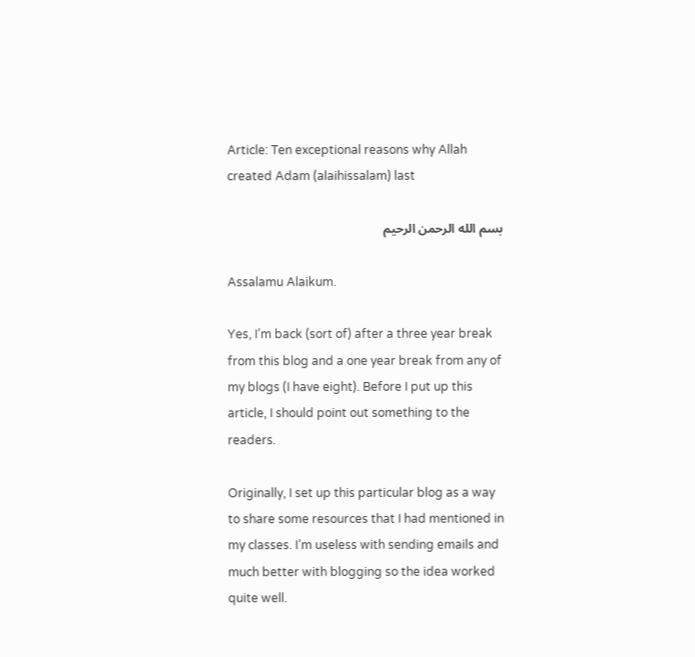Article: Ten exceptional reasons why Allah created Adam (alaihissalam) last

بسم الله الرحمن الرحيم

Assalamu Alaikum.

Yes, I’m back (sort of) after a three year break from this blog and a one year break from any of my blogs (I have eight). Before I put up this article, I should point out something to the readers.

Originally, I set up this particular blog as a way to share some resources that I had mentioned in my classes. I’m useless with sending emails and much better with blogging so the idea worked quite well.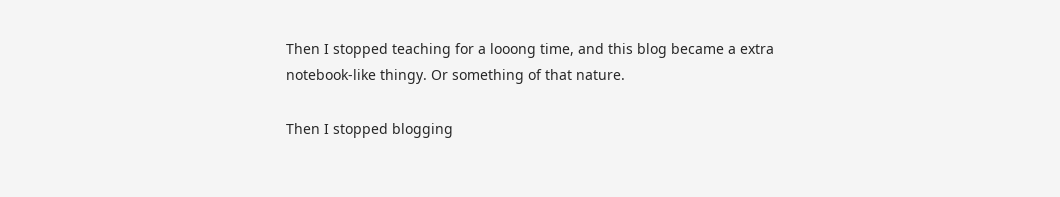Then I stopped teaching for a looong time, and this blog became a extra notebook-like thingy. Or something of that nature.

Then I stopped blogging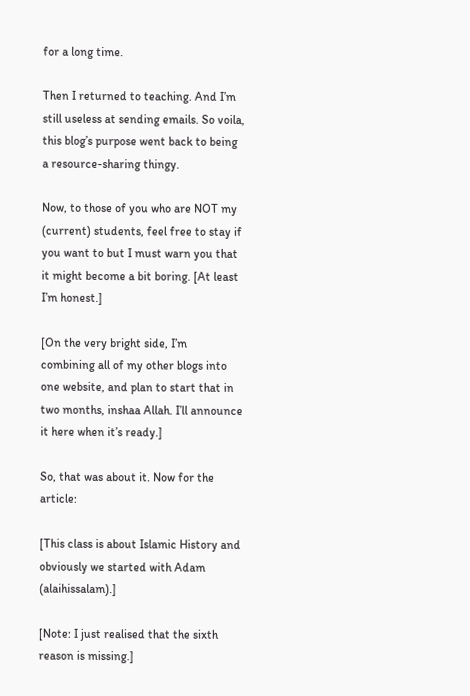for a long time.

Then I returned to teaching. And I’m still useless at sending emails. So voila, this blog’s purpose went back to being a resource-sharing thingy.

Now, to those of you who are NOT my (current) students, feel free to stay if you want to but I must warn you that it might become a bit boring. [At least I’m honest.]

[On the very bright side, I’m combining all of my other blogs into one website, and plan to start that in two months, inshaa Allah. I’ll announce it here when it’s ready.]

So, that was about it. Now for the article:

[This class is about Islamic History and obviously we started with Adam (alaihissalam).]

[Note: I just realised that the sixth reason is missing.]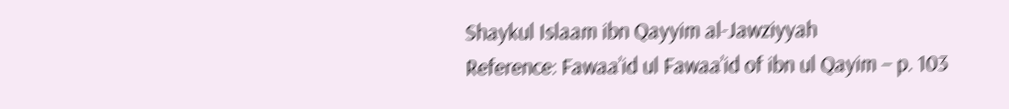Shaykul Islaam ibn Qayyim al-Jawziyyah
Reference: Fawaa’id ul Fawaa’id of ibn ul Qayim – p. 103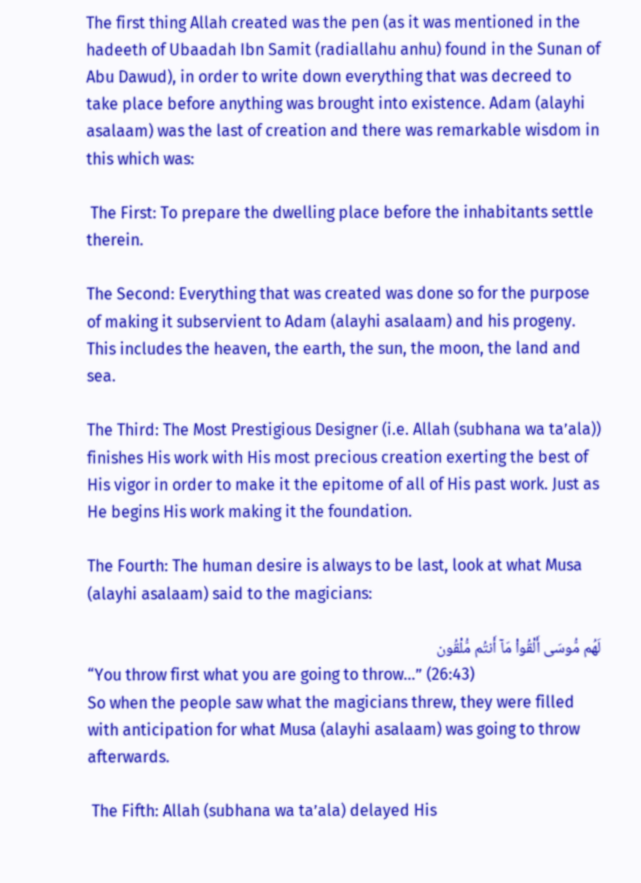The first thing Allah created was the pen (as it was mentioned in the hadeeth of Ubaadah Ibn Samit (radiallahu anhu) found in the Sunan of Abu Dawud), in order to write down everything that was decreed to take place before anything was brought into existence. Adam (alayhi asalaam) was the last of creation and there was remarkable wisdom in this which was:

 The First: To prepare the dwelling place before the inhabitants settle therein.

The Second: Everything that was created was done so for the purpose of making it subservient to Adam (alayhi asalaam) and his progeny. This includes the heaven, the earth, the sun, the moon, the land and sea.

The Third: The Most Prestigious Designer (i.e. Allah (subhana wa ta’ala)) finishes His work with His most precious creation exerting the best of His vigor in order to make it the epitome of all of His past work. Just as He begins His work making it the foundation.

The Fourth: The human desire is always to be last, look at what Musa (alayhi asalaam) said to the magicians:

لَهُم مُّوسَى أَلْقُواْ مَآ أَنتُم مُّلْقُون
“You throw first what you are going to throw…” (26:43)
So when the people saw what the magicians threw, they were filled with anticipation for what Musa (alayhi asalaam) was going to throw afterwards.

 The Fifth: Allah (subhana wa ta’ala) delayed His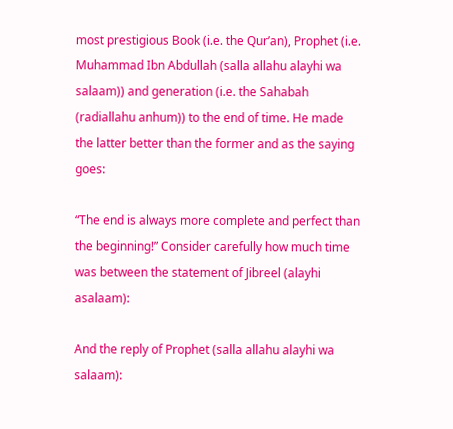most prestigious Book (i.e. the Qur’an), Prophet (i.e. Muhammad Ibn Abdullah (salla allahu alayhi wa salaam)) and generation (i.e. the Sahabah (radiallahu anhum)) to the end of time. He made the latter better than the former and as the saying goes:

“The end is always more complete and perfect than the beginning!” Consider carefully how much time was between the statement of Jibreel (alayhi asalaam):

And the reply of Prophet (salla allahu alayhi wa salaam):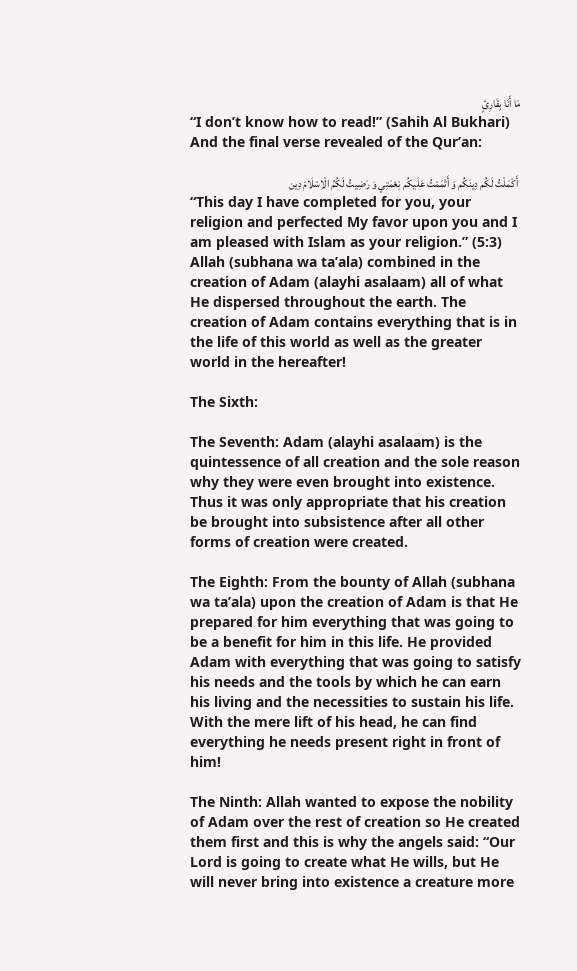مَا أَنَا بِقَارِئٍ
“I don’t know how to read!” (Sahih Al Bukhari)
And the final verse revealed of the Qur’an:

 أَكْمَلْتُ لَكُم دِينَكُم وَ أَتْمَمْتُ عَلَيكُم نِعْمَتِي وَ رَضِيتُ لَكُمُ الْاِسْلَامَ دِين
“This day I have completed for you, your religion and perfected My favor upon you and I am pleased with Islam as your religion.” (5:3) Allah (subhana wa ta’ala) combined in the creation of Adam (alayhi asalaam) all of what He dispersed throughout the earth. The creation of Adam contains everything that is in the life of this world as well as the greater world in the hereafter!

The Sixth:

The Seventh: Adam (alayhi asalaam) is the quintessence of all creation and the sole reason why they were even brought into existence. Thus it was only appropriate that his creation be brought into subsistence after all other forms of creation were created.

The Eighth: From the bounty of Allah (subhana wa ta’ala) upon the creation of Adam is that He prepared for him everything that was going to be a benefit for him in this life. He provided Adam with everything that was going to satisfy his needs and the tools by which he can earn his living and the necessities to sustain his life. With the mere lift of his head, he can find everything he needs present right in front of him!

The Ninth: Allah wanted to expose the nobility of Adam over the rest of creation so He created them first and this is why the angels said: “Our Lord is going to create what He wills, but He will never bring into existence a creature more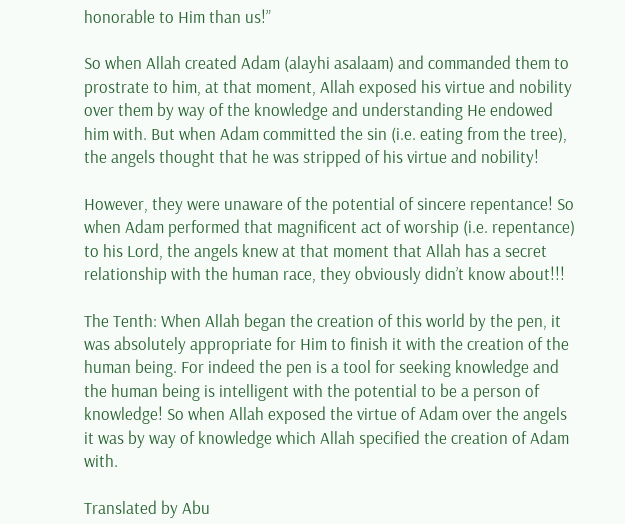honorable to Him than us!”

So when Allah created Adam (alayhi asalaam) and commanded them to prostrate to him, at that moment, Allah exposed his virtue and nobility over them by way of the knowledge and understanding He endowed him with. But when Adam committed the sin (i.e. eating from the tree), the angels thought that he was stripped of his virtue and nobility!

However, they were unaware of the potential of sincere repentance! So when Adam performed that magnificent act of worship (i.e. repentance) to his Lord, the angels knew at that moment that Allah has a secret relationship with the human race, they obviously didn’t know about!!!

The Tenth: When Allah began the creation of this world by the pen, it was absolutely appropriate for Him to finish it with the creation of the human being. For indeed the pen is a tool for seeking knowledge and the human being is intelligent with the potential to be a person of knowledge! So when Allah exposed the virtue of Adam over the angels it was by way of knowledge which Allah specified the creation of Adam with.

Translated by Abu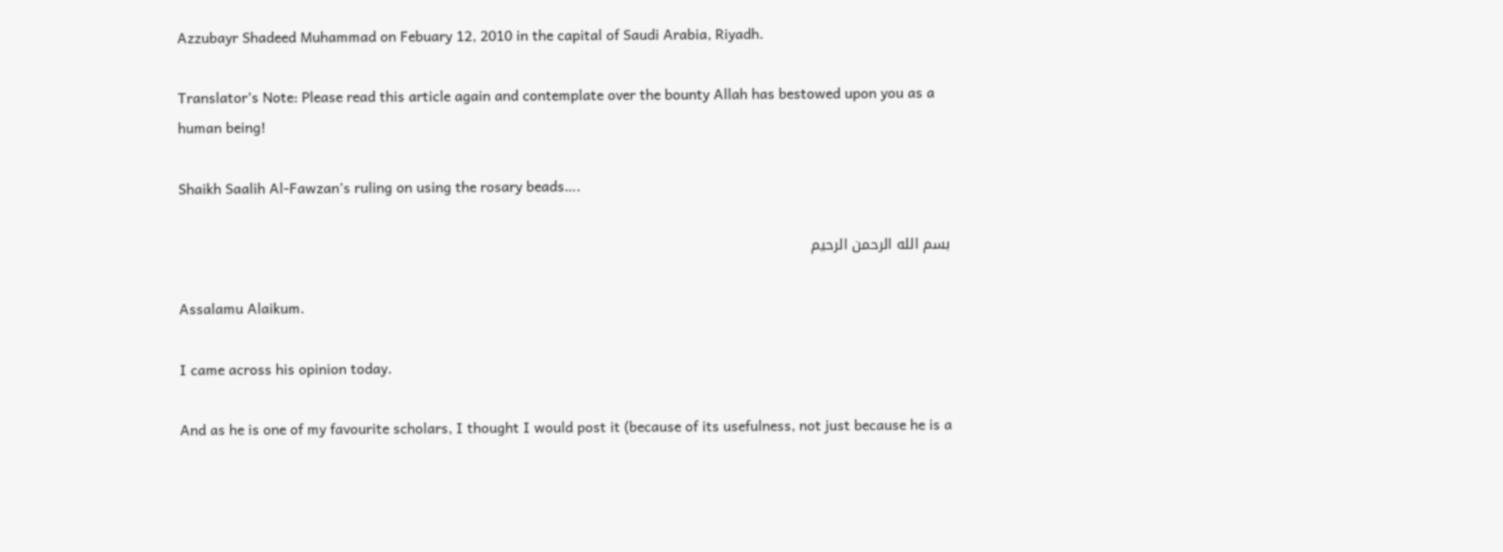Azzubayr Shadeed Muhammad on Febuary 12, 2010 in the capital of Saudi Arabia, Riyadh.

Translator’s Note: Please read this article again and contemplate over the bounty Allah has bestowed upon you as a human being!

Shaikh Saalih Al-Fawzan’s ruling on using the rosary beads….

بسم الله الرحمن الرحيم

Assalamu Alaikum.

I came across his opinion today.

And as he is one of my favourite scholars, I thought I would post it (because of its usefulness, not just because he is a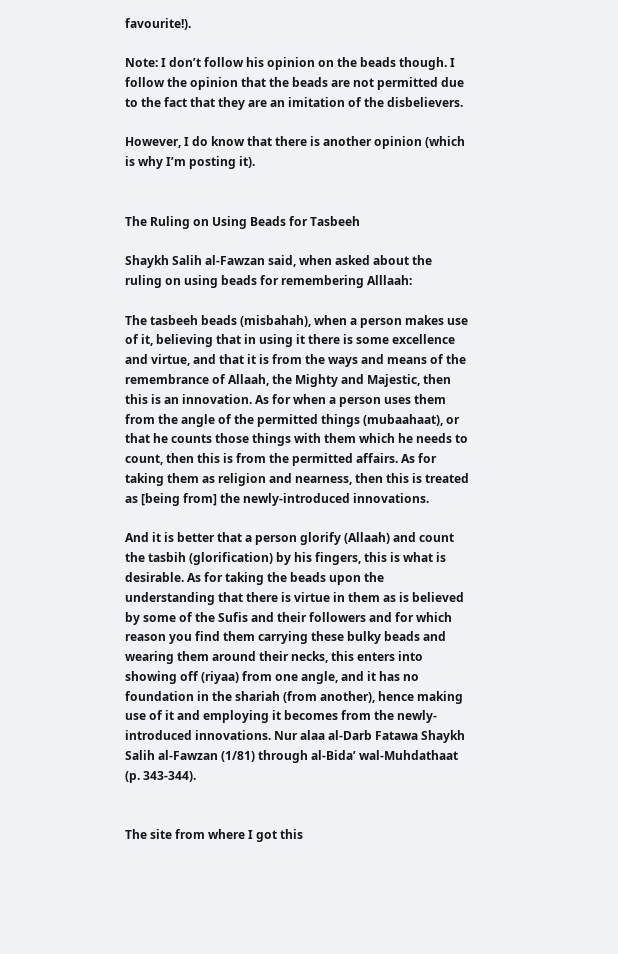favourite!).

Note: I don’t follow his opinion on the beads though. I follow the opinion that the beads are not permitted due to the fact that they are an imitation of the disbelievers.

However, I do know that there is another opinion (which is why I’m posting it).


The Ruling on Using Beads for Tasbeeh

Shaykh Salih al-Fawzan said, when asked about the ruling on using beads for remembering Alllaah:

The tasbeeh beads (misbahah), when a person makes use of it, believing that in using it there is some excellence and virtue, and that it is from the ways and means of the remembrance of Allaah, the Mighty and Majestic, then this is an innovation. As for when a person uses them from the angle of the permitted things (mubaahaat), or that he counts those things with them which he needs to count, then this is from the permitted affairs. As for taking them as religion and nearness, then this is treated as [being from] the newly-introduced innovations.

And it is better that a person glorify (Allaah) and count the tasbih (glorification) by his fingers, this is what is desirable. As for taking the beads upon the understanding that there is virtue in them as is believed by some of the Sufis and their followers and for which reason you find them carrying these bulky beads and wearing them around their necks, this enters into showing off (riyaa) from one angle, and it has no foundation in the shariah (from another), hence making use of it and employing it becomes from the newly-introduced innovations. Nur alaa al-Darb Fatawa Shaykh Salih al-Fawzan (1/81) through al-Bida’ wal-Muhdathaat (p. 343-344).


The site from where I got this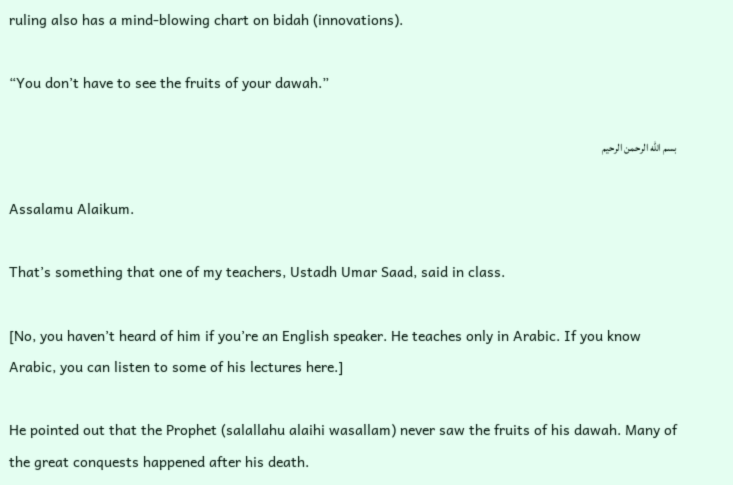ruling also has a mind-blowing chart on bidah (innovations).

“You don’t have to see the fruits of your dawah.”

بسم الله الرحمن الرحيم

Assalamu Alaikum.

That’s something that one of my teachers, Ustadh Umar Saad, said in class.

[No, you haven’t heard of him if you’re an English speaker. He teaches only in Arabic. If you know Arabic, you can listen to some of his lectures here.]

He pointed out that the Prophet (salallahu alaihi wasallam) never saw the fruits of his dawah. Many of the great conquests happened after his death.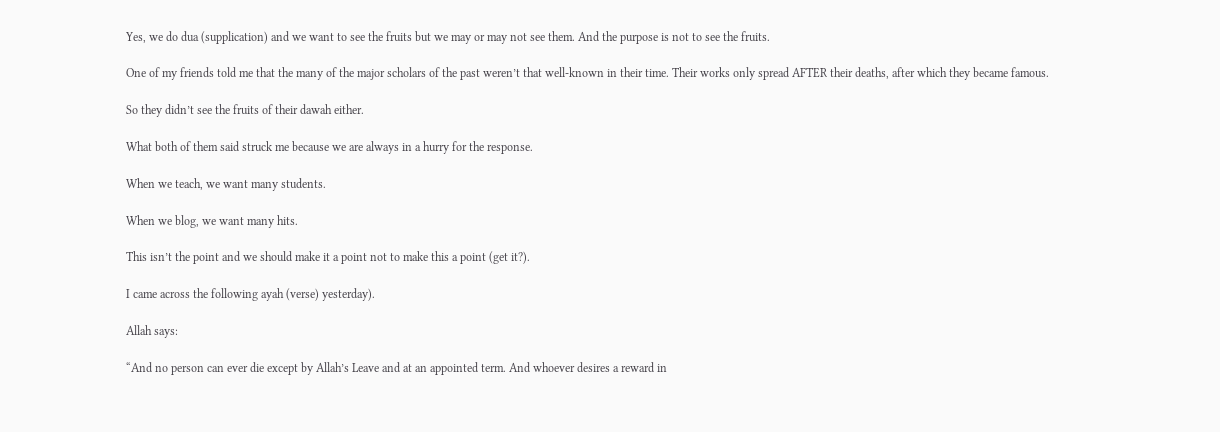Yes, we do dua (supplication) and we want to see the fruits but we may or may not see them. And the purpose is not to see the fruits.

One of my friends told me that the many of the major scholars of the past weren’t that well-known in their time. Their works only spread AFTER their deaths, after which they became famous.

So they didn’t see the fruits of their dawah either.

What both of them said struck me because we are always in a hurry for the response.

When we teach, we want many students.

When we blog, we want many hits.

This isn’t the point and we should make it a point not to make this a point (get it?).

I came across the following ayah (verse) yesterday).

Allah says:

“And no person can ever die except by Allah’s Leave and at an appointed term. And whoever desires a reward in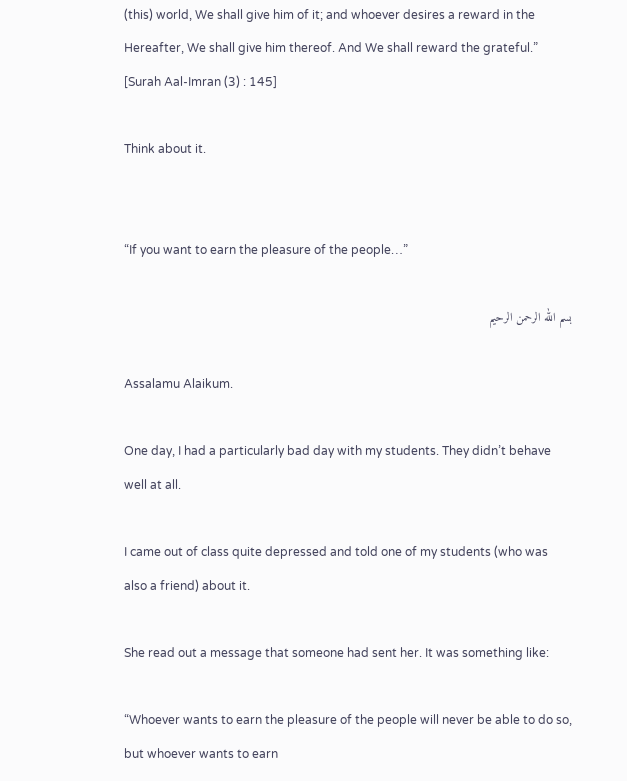(this) world, We shall give him of it; and whoever desires a reward in the Hereafter, We shall give him thereof. And We shall reward the grateful.” [Surah Aal-Imran (3) : 145]

Think about it.


“If you want to earn the pleasure of the people…”

بسم الله الرحمن الرحيم

Assalamu Alaikum.

One day, I had a particularly bad day with my students. They didn’t behave well at all.

I came out of class quite depressed and told one of my students (who was also a friend) about it.

She read out a message that someone had sent her. It was something like:

“Whoever wants to earn the pleasure of the people will never be able to do so, but whoever wants to earn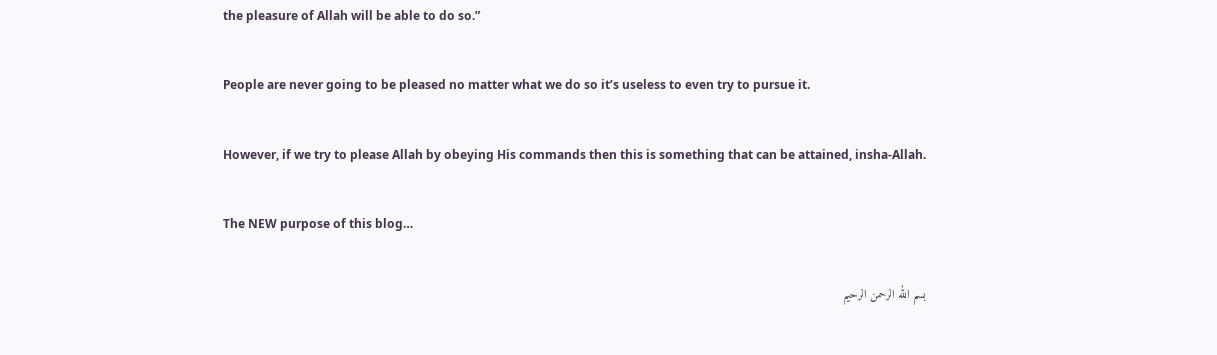the pleasure of Allah will be able to do so.”

People are never going to be pleased no matter what we do so it’s useless to even try to pursue it.

However, if we try to please Allah by obeying His commands then this is something that can be attained, insha-Allah.

The NEW purpose of this blog…

بسم الله الرحمن الرحيم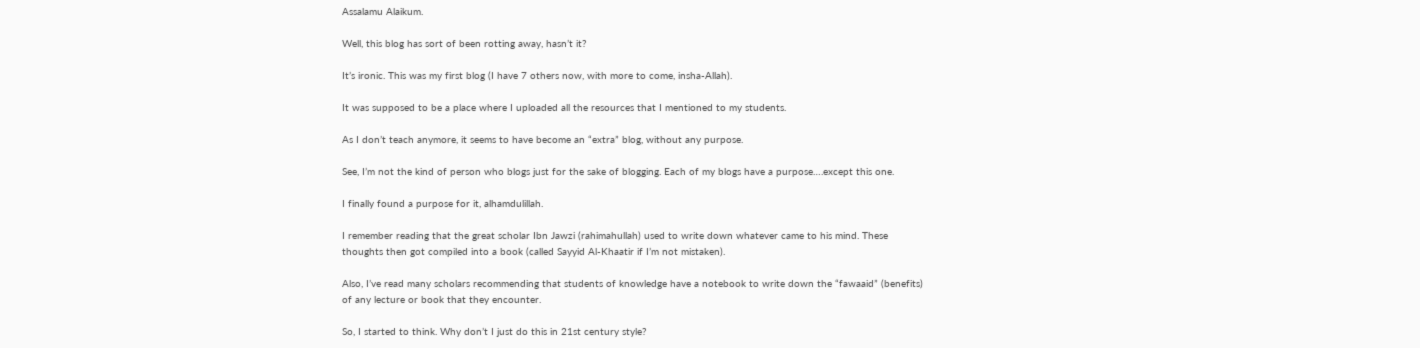Assalamu Alaikum.

Well, this blog has sort of been rotting away, hasn’t it?

It’s ironic. This was my first blog (I have 7 others now, with more to come, insha-Allah).

It was supposed to be a place where I uploaded all the resources that I mentioned to my students.

As I don’t teach anymore, it seems to have become an “extra” blog, without any purpose.

See, I’m not the kind of person who blogs just for the sake of blogging. Each of my blogs have a purpose….except this one.

I finally found a purpose for it, alhamdulillah.

I remember reading that the great scholar Ibn Jawzi (rahimahullah) used to write down whatever came to his mind. These thoughts then got compiled into a book (called Sayyid Al-Khaatir if I’m not mistaken).

Also, I’ve read many scholars recommending that students of knowledge have a notebook to write down the “fawaaid” (benefits) of any lecture or book that they encounter.

So, I started to think. Why don’t I just do this in 21st century style?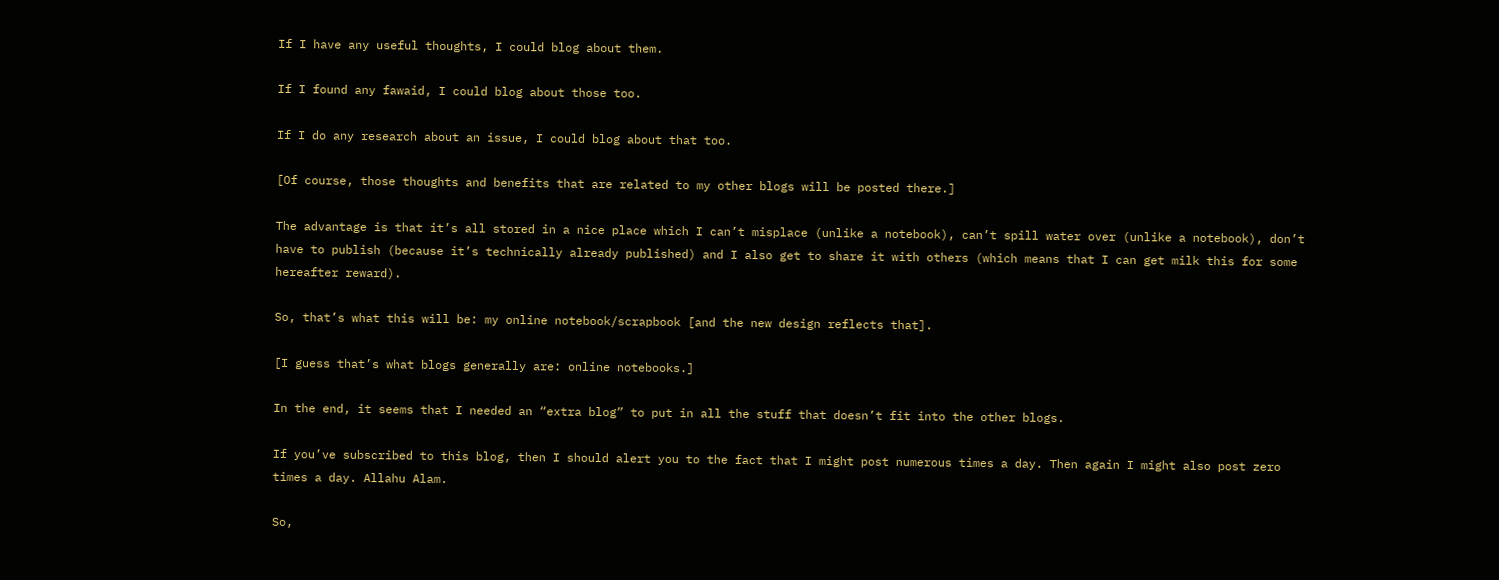If I have any useful thoughts, I could blog about them.

If I found any fawaid, I could blog about those too.

If I do any research about an issue, I could blog about that too.

[Of course, those thoughts and benefits that are related to my other blogs will be posted there.]

The advantage is that it’s all stored in a nice place which I can’t misplace (unlike a notebook), can’t spill water over (unlike a notebook), don’t have to publish (because it’s technically already published) and I also get to share it with others (which means that I can get milk this for some hereafter reward).

So, that’s what this will be: my online notebook/scrapbook [and the new design reflects that].

[I guess that’s what blogs generally are: online notebooks.]

In the end, it seems that I needed an “extra blog” to put in all the stuff that doesn’t fit into the other blogs.

If you’ve subscribed to this blog, then I should alert you to the fact that I might post numerous times a day. Then again I might also post zero times a day. Allahu Alam.

So,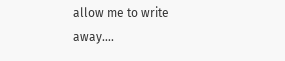allow me to write away….